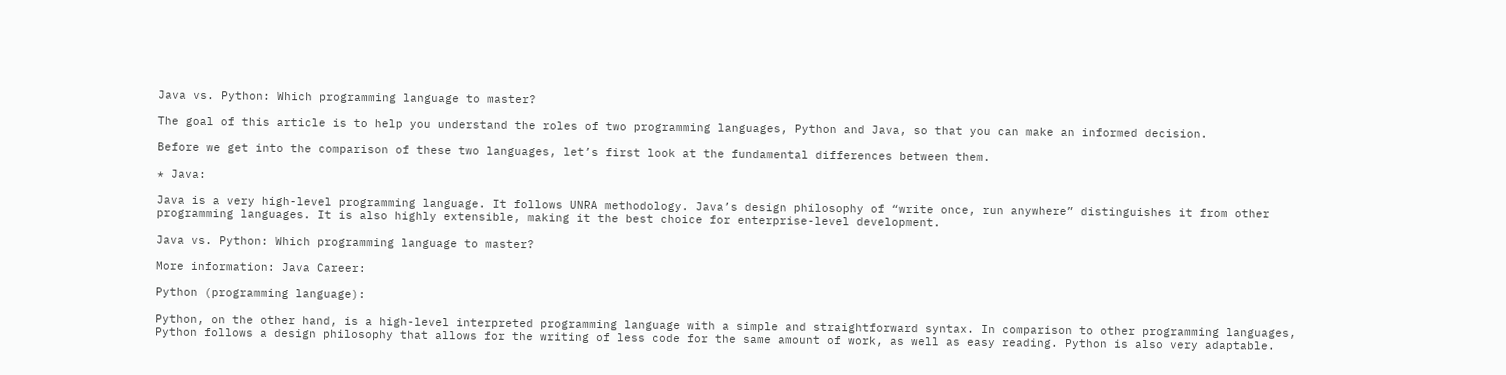Java vs. Python: Which programming language to master?

The goal of this article is to help you understand the roles of two programming languages, Python and Java, so that you can make an informed decision.

Before we get into the comparison of these two languages, let’s first look at the fundamental differences between them.

* Java:

Java is a very high-level programming language. It follows UNRA methodology. Java’s design philosophy of “write once, run anywhere” distinguishes it from other programming languages. It is also highly extensible, making it the best choice for enterprise-level development.

Java vs. Python: Which programming language to master?

More information: Java Career:

Python (programming language):

Python, on the other hand, is a high-level interpreted programming language with a simple and straightforward syntax. In comparison to other programming languages, Python follows a design philosophy that allows for the writing of less code for the same amount of work, as well as easy reading. Python is also very adaptable.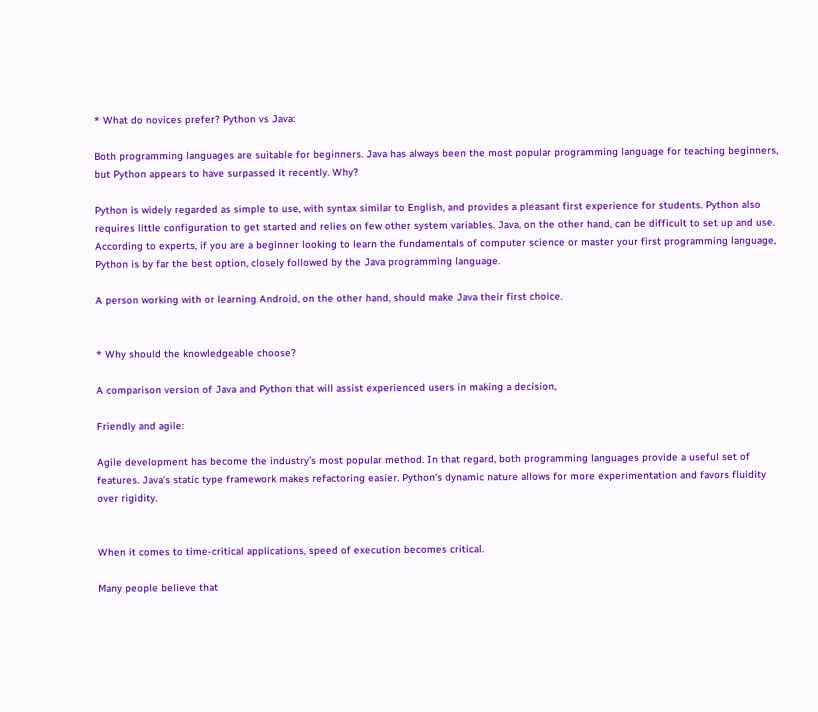* What do novices prefer? Python vs Java:

Both programming languages are suitable for beginners. Java has always been the most popular programming language for teaching beginners, but Python appears to have surpassed it recently. Why?

Python is widely regarded as simple to use, with syntax similar to English, and provides a pleasant first experience for students. Python also requires little configuration to get started and relies on few other system variables. Java, on the other hand, can be difficult to set up and use. According to experts, if you are a beginner looking to learn the fundamentals of computer science or master your first programming language, Python is by far the best option, closely followed by the Java programming language.

A person working with or learning Android, on the other hand, should make Java their first choice.


* Why should the knowledgeable choose?

A comparison version of Java and Python that will assist experienced users in making a decision,

Friendly and agile:

Agile development has become the industry’s most popular method. In that regard, both programming languages provide a useful set of features. Java’s static type framework makes refactoring easier. Python’s dynamic nature allows for more experimentation and favors fluidity over rigidity.


When it comes to time-critical applications, speed of execution becomes critical.

Many people believe that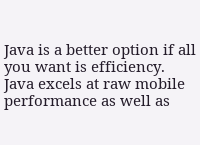Java is a better option if all you want is efficiency. Java excels at raw mobile performance as well as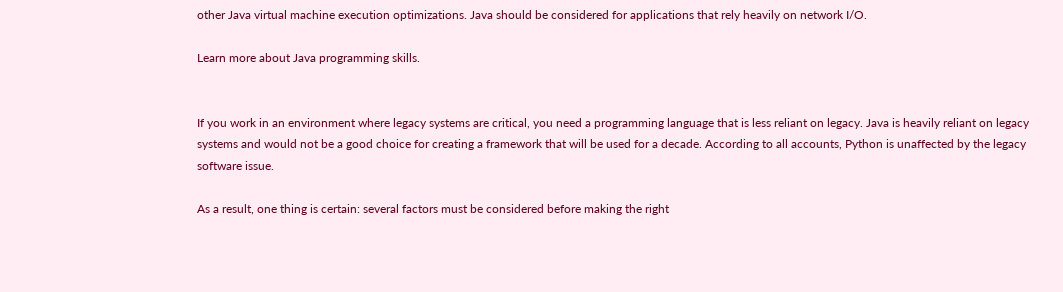other Java virtual machine execution optimizations. Java should be considered for applications that rely heavily on network I/O.

Learn more about Java programming skills.


If you work in an environment where legacy systems are critical, you need a programming language that is less reliant on legacy. Java is heavily reliant on legacy systems and would not be a good choice for creating a framework that will be used for a decade. According to all accounts, Python is unaffected by the legacy software issue.

As a result, one thing is certain: several factors must be considered before making the right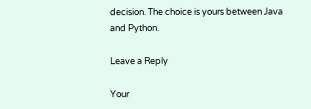decision. The choice is yours between Java and Python.

Leave a Reply

Your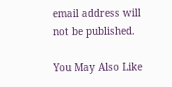email address will not be published.

You May Also Like